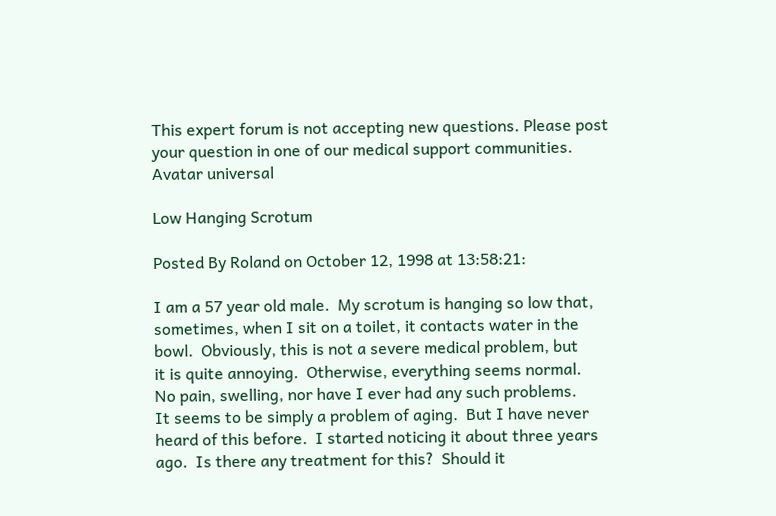This expert forum is not accepting new questions. Please post your question in one of our medical support communities.
Avatar universal

Low Hanging Scrotum

Posted By Roland on October 12, 1998 at 13:58:21:

I am a 57 year old male.  My scrotum is hanging so low that,
sometimes, when I sit on a toilet, it contacts water in the
bowl.  Obviously, this is not a severe medical problem, but
it is quite annoying.  Otherwise, everything seems normal.
No pain, swelling, nor have I ever had any such problems.
It seems to be simply a problem of aging.  But I have never
heard of this before.  I started noticing it about three years
ago.  Is there any treatment for this?  Should it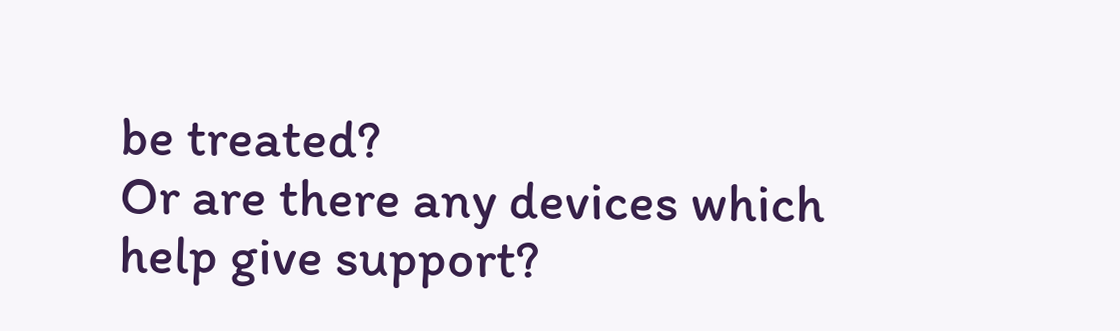be treated?
Or are there any devices which help give support?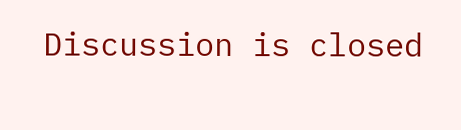Discussion is closed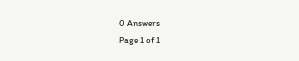0 Answers
Page 1 of 1